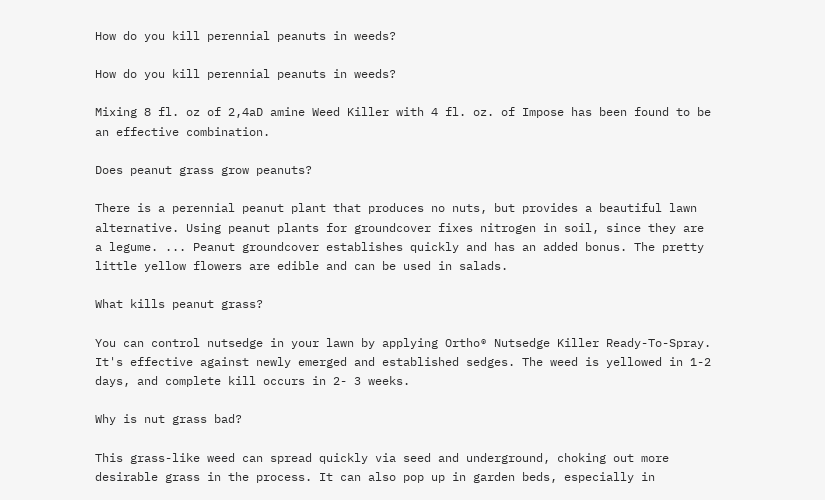How do you kill perennial peanuts in weeds?

How do you kill perennial peanuts in weeds?

Mixing 8 fl. oz of 2,4aD amine Weed Killer with 4 fl. oz. of Impose has been found to be an effective combination.

Does peanut grass grow peanuts?

There is a perennial peanut plant that produces no nuts, but provides a beautiful lawn alternative. Using peanut plants for groundcover fixes nitrogen in soil, since they are a legume. ... Peanut groundcover establishes quickly and has an added bonus. The pretty little yellow flowers are edible and can be used in salads.

What kills peanut grass?

You can control nutsedge in your lawn by applying Ortho® Nutsedge Killer Ready-To-Spray. It's effective against newly emerged and established sedges. The weed is yellowed in 1-2 days, and complete kill occurs in 2- 3 weeks.

Why is nut grass bad?

This grass-like weed can spread quickly via seed and underground, choking out more desirable grass in the process. It can also pop up in garden beds, especially in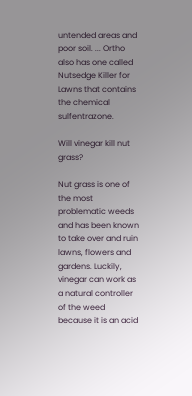untended areas and poor soil. ... Ortho also has one called Nutsedge Killer for Lawns that contains the chemical sulfentrazone.

Will vinegar kill nut grass?

Nut grass is one of the most problematic weeds and has been known to take over and ruin lawns, flowers and gardens. Luckily, vinegar can work as a natural controller of the weed because it is an acid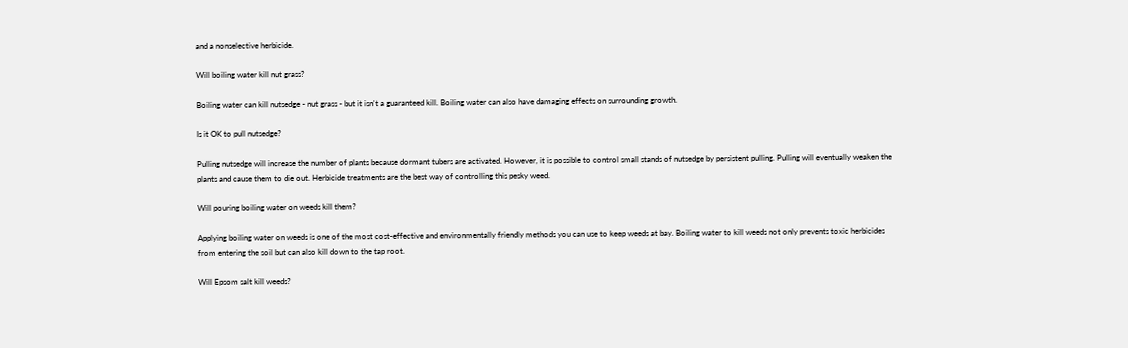and a nonselective herbicide.

Will boiling water kill nut grass?

Boiling water can kill nutsedge - nut grass - but it isn't a guaranteed kill. Boiling water can also have damaging effects on surrounding growth.

Is it OK to pull nutsedge?

Pulling nutsedge will increase the number of plants because dormant tubers are activated. However, it is possible to control small stands of nutsedge by persistent pulling. Pulling will eventually weaken the plants and cause them to die out. Herbicide treatments are the best way of controlling this pesky weed.

Will pouring boiling water on weeds kill them?

Applying boiling water on weeds is one of the most cost-effective and environmentally friendly methods you can use to keep weeds at bay. Boiling water to kill weeds not only prevents toxic herbicides from entering the soil but can also kill down to the tap root.

Will Epsom salt kill weeds?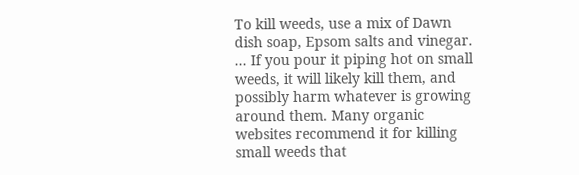To kill weeds, use a mix of Dawn dish soap, Epsom salts and vinegar. ... If you pour it piping hot on small weeds, it will likely kill them, and possibly harm whatever is growing around them. Many organic websites recommend it for killing small weeds that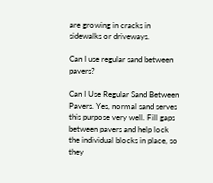are growing in cracks in sidewalks or driveways.

Can I use regular sand between pavers?

Can I Use Regular Sand Between Pavers. Yes, normal sand serves this purpose very well. Fill gaps between pavers and help lock the individual blocks in place, so they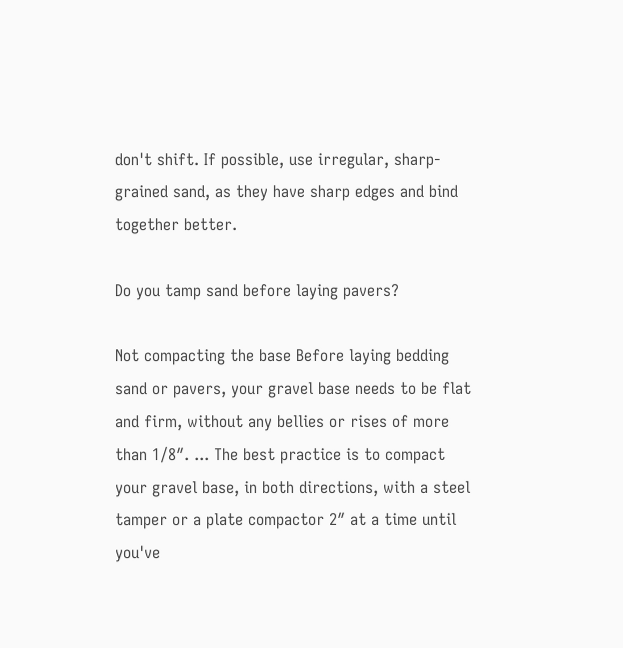don't shift. If possible, use irregular, sharp-grained sand, as they have sharp edges and bind together better.

Do you tamp sand before laying pavers?

Not compacting the base Before laying bedding sand or pavers, your gravel base needs to be flat and firm, without any bellies or rises of more than 1/8″. ... The best practice is to compact your gravel base, in both directions, with a steel tamper or a plate compactor 2″ at a time until you've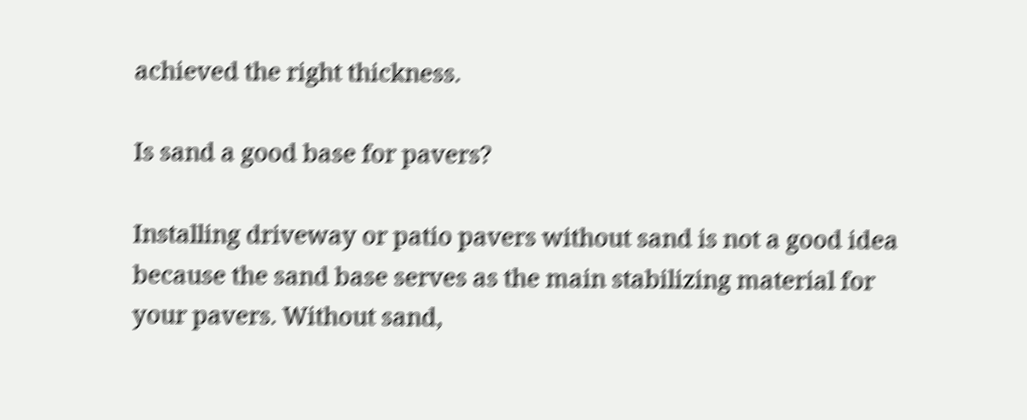achieved the right thickness.

Is sand a good base for pavers?

Installing driveway or patio pavers without sand is not a good idea because the sand base serves as the main stabilizing material for your pavers. Without sand,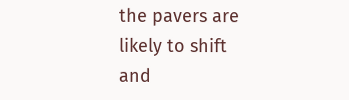the pavers are likely to shift and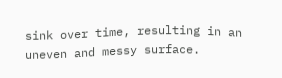sink over time, resulting in an uneven and messy surface.